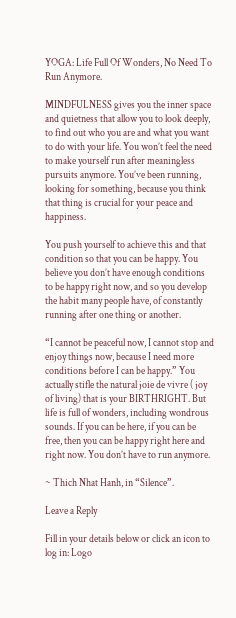YOGA: Life Full Of Wonders, No Need To Run Anymore.

MINDFULNESS gives you the inner space and quietness that allow you to look deeply, to find out who you are and what you want to do with your life. You won’t feel the need to make yourself run after meaningless pursuits anymore. You’ve been running, looking for something, because you think that thing is crucial for your peace and happiness.

You push yourself to achieve this and that condition so that you can be happy. You believe you don’t have enough conditions to be happy right now, and so you develop the habit many people have, of constantly running after one thing or another.

“I cannot be peaceful now, I cannot stop and enjoy things now, because I need more conditions before I can be happy.” You actually stifle the natural joie de vivre ( joy of living) that is your BIRTHRIGHT. But life is full of wonders, including wondrous sounds. If you can be here, if you can be free, then you can be happy right here and right now. You don’t have to run anymore.

~ Thich Nhat Hanh, in “Silence”.

Leave a Reply

Fill in your details below or click an icon to log in: Logo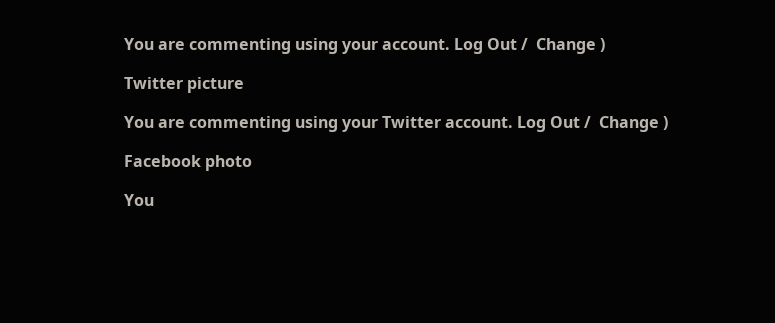You are commenting using your account. Log Out /  Change )

Twitter picture

You are commenting using your Twitter account. Log Out /  Change )

Facebook photo

You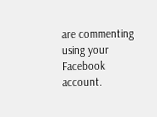are commenting using your Facebook account.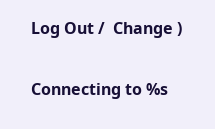Log Out /  Change )

Connecting to %s